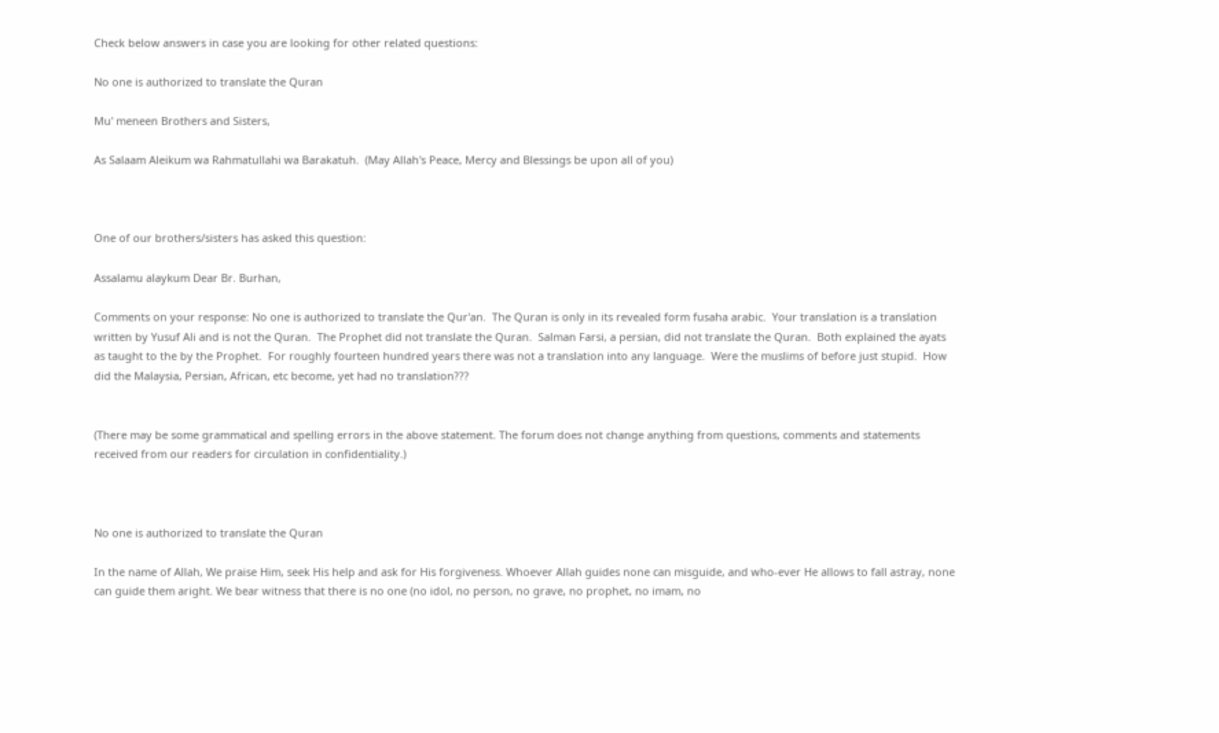Check below answers in case you are looking for other related questions:

No one is authorized to translate the Quran

Mu' meneen Brothers and Sisters,

As Salaam Aleikum wa Rahmatullahi wa Barakatuh.  (May Allah's Peace, Mercy and Blessings be upon all of you)



One of our brothers/sisters has asked this question:

Assalamu alaykum Dear Br. Burhan,

Comments on your response: No one is authorized to translate the Qur'an.  The Quran is only in its revealed form fusaha arabic.  Your translation is a translation written by Yusuf Ali and is not the Quran.  The Prophet did not translate the Quran.  Salman Farsi, a persian, did not translate the Quran.  Both explained the ayats as taught to the by the Prophet.  For roughly fourteen hundred years there was not a translation into any language.  Were the muslims of before just stupid.  How did the Malaysia, Persian, African, etc become, yet had no translation???


(There may be some grammatical and spelling errors in the above statement. The forum does not change anything from questions, comments and statements received from our readers for circulation in confidentiality.)



No one is authorized to translate the Quran

In the name of Allah, We praise Him, seek His help and ask for His forgiveness. Whoever Allah guides none can misguide, and who-ever He allows to fall astray, none can guide them aright. We bear witness that there is no one (no idol, no person, no grave, no prophet, no imam, no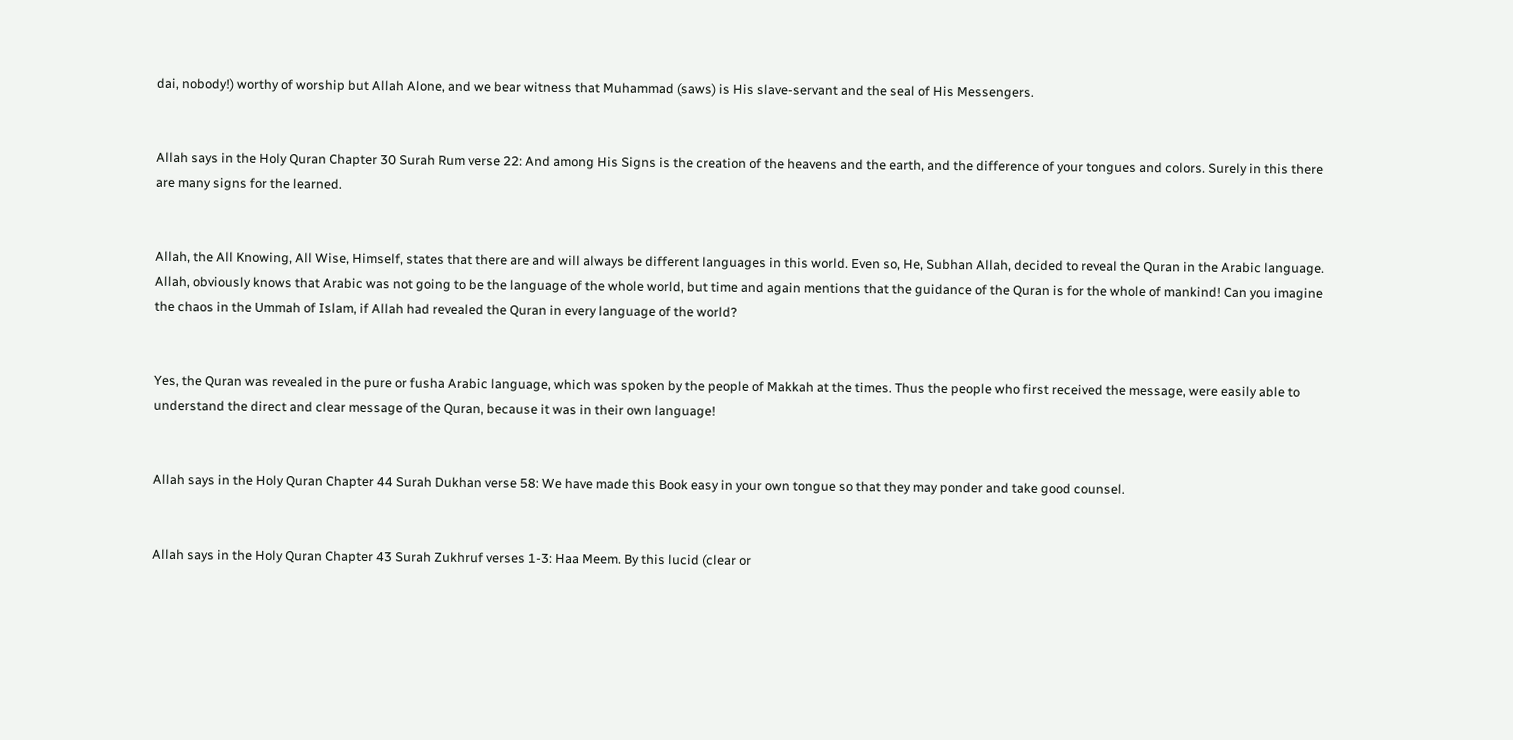dai, nobody!) worthy of worship but Allah Alone, and we bear witness that Muhammad (saws) is His slave-servant and the seal of His Messengers.


Allah says in the Holy Quran Chapter 30 Surah Rum verse 22: And among His Signs is the creation of the heavens and the earth, and the difference of your tongues and colors. Surely in this there are many signs for the learned.


Allah, the All Knowing, All Wise, Himself, states that there are and will always be different languages in this world. Even so, He, Subhan Allah, decided to reveal the Quran in the Arabic language. Allah, obviously knows that Arabic was not going to be the language of the whole world, but time and again mentions that the guidance of the Quran is for the whole of mankind! Can you imagine the chaos in the Ummah of Islam, if Allah had revealed the Quran in every language of the world?


Yes, the Quran was revealed in the pure or fusha Arabic language, which was spoken by the people of Makkah at the times. Thus the people who first received the message, were easily able to understand the direct and clear message of the Quran, because it was in their own language!


Allah says in the Holy Quran Chapter 44 Surah Dukhan verse 58: We have made this Book easy in your own tongue so that they may ponder and take good counsel.


Allah says in the Holy Quran Chapter 43 Surah Zukhruf verses 1-3: Haa Meem. By this lucid (clear or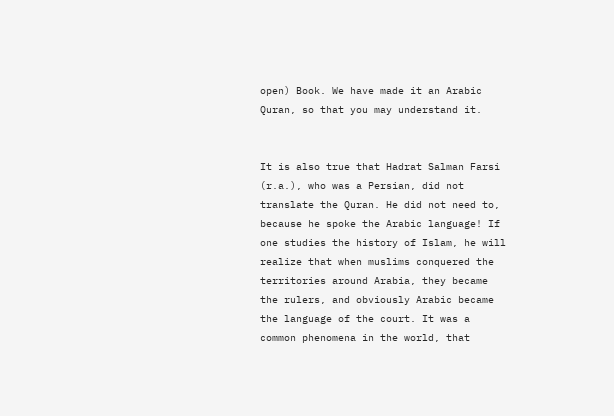open) Book. We have made it an Arabic Quran, so that you may understand it.


It is also true that Hadrat Salman Farsi (r.a.), who was a Persian, did not translate the Quran. He did not need to, because he spoke the Arabic language! If one studies the history of Islam, he will realize that when muslims conquered the territories around Arabia, they became the rulers, and obviously Arabic became the language of the court. It was a common phenomena in the world, that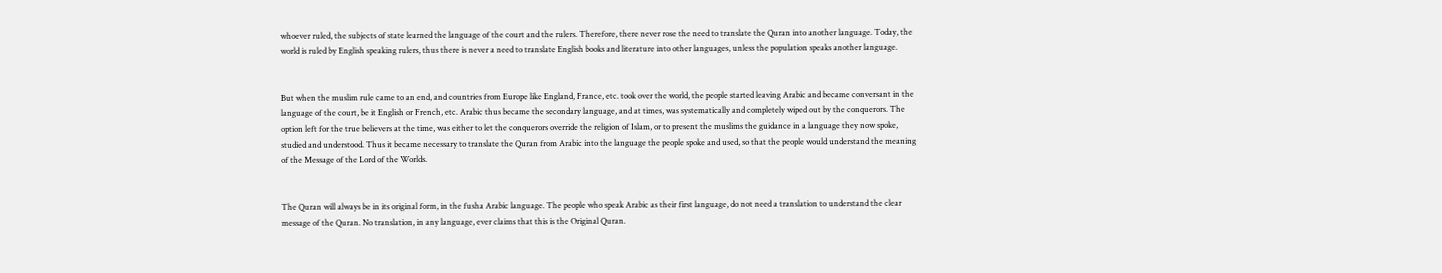whoever ruled, the subjects of state learned the language of the court and the rulers. Therefore, there never rose the need to translate the Quran into another language. Today, the world is ruled by English speaking rulers, thus there is never a need to translate English books and literature into other languages, unless the population speaks another language.


But when the muslim rule came to an end, and countries from Europe like England, France, etc. took over the world, the people started leaving Arabic and became conversant in the language of the court, be it English or French, etc. Arabic thus became the secondary language, and at times, was systematically and completely wiped out by the conquerors. The option left for the true believers at the time, was either to let the conquerors override the religion of Islam, or to present the muslims the guidance in a language they now spoke, studied and understood. Thus it became necessary to translate the Quran from Arabic into the language the people spoke and used, so that the people would understand the meaning of the Message of the Lord of the Worlds.


The Quran will always be in its original form, in the fusha Arabic language. The people who speak Arabic as their first language, do not need a translation to understand the clear message of the Quran. No translation, in any language, ever claims that this is the Original Quran.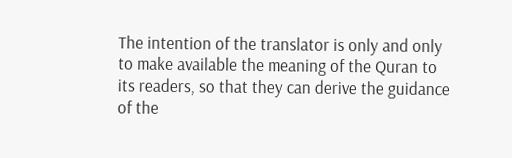The intention of the translator is only and only to make available the meaning of the Quran to its readers, so that they can derive the guidance of the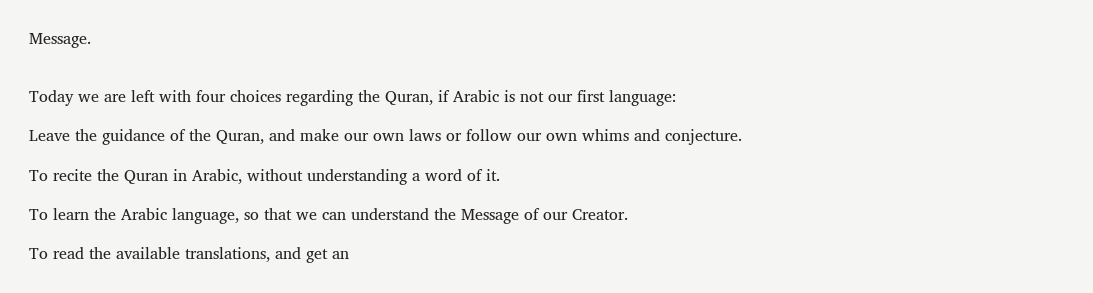Message.


Today we are left with four choices regarding the Quran, if Arabic is not our first language:

Leave the guidance of the Quran, and make our own laws or follow our own whims and conjecture.

To recite the Quran in Arabic, without understanding a word of it.

To learn the Arabic language, so that we can understand the Message of our Creator.

To read the available translations, and get an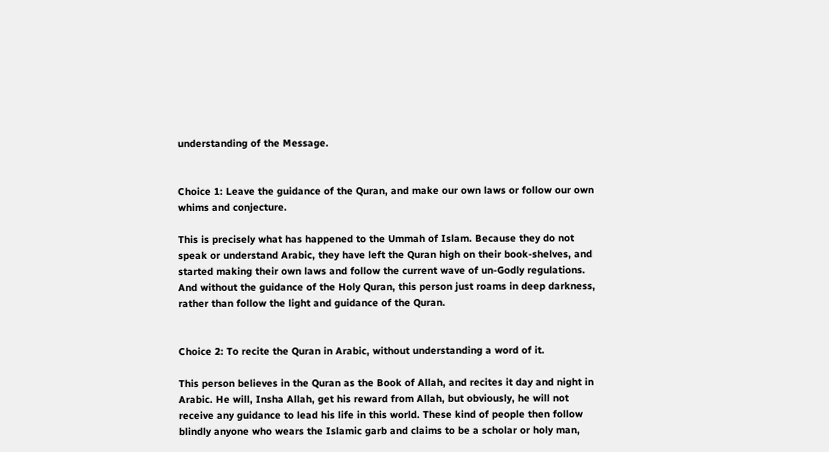understanding of the Message.


Choice 1: Leave the guidance of the Quran, and make our own laws or follow our own whims and conjecture.

This is precisely what has happened to the Ummah of Islam. Because they do not speak or understand Arabic, they have left the Quran high on their book-shelves, and started making their own laws and follow the current wave of un-Godly regulations. And without the guidance of the Holy Quran, this person just roams in deep darkness, rather than follow the light and guidance of the Quran.


Choice 2: To recite the Quran in Arabic, without understanding a word of it.

This person believes in the Quran as the Book of Allah, and recites it day and night in Arabic. He will, Insha Allah, get his reward from Allah, but obviously, he will not receive any guidance to lead his life in this world. These kind of people then follow blindly anyone who wears the Islamic garb and claims to be a scholar or holy man,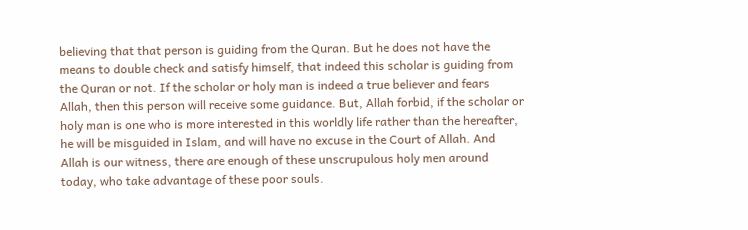believing that that person is guiding from the Quran. But he does not have the means to double check and satisfy himself, that indeed this scholar is guiding from the Quran or not. If the scholar or holy man is indeed a true believer and fears Allah, then this person will receive some guidance. But, Allah forbid, if the scholar or holy man is one who is more interested in this worldly life rather than the hereafter, he will be misguided in Islam, and will have no excuse in the Court of Allah. And Allah is our witness, there are enough of these unscrupulous holy men around today, who take advantage of these poor souls.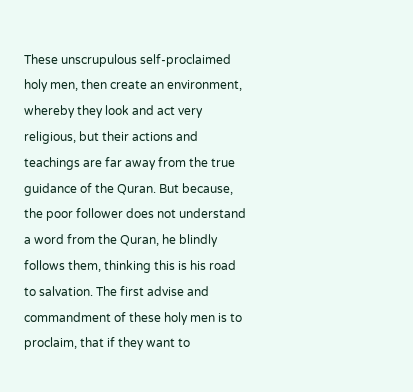These unscrupulous self-proclaimed holy men, then create an environment, whereby they look and act very religious, but their actions and teachings are far away from the true guidance of the Quran. But because, the poor follower does not understand a word from the Quran, he blindly follows them, thinking this is his road to salvation. The first advise and commandment of these holy men is to proclaim, that if they want to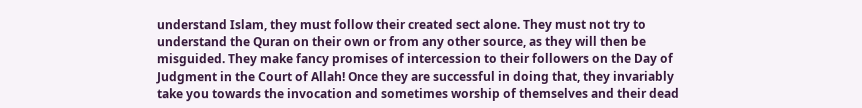understand Islam, they must follow their created sect alone. They must not try to understand the Quran on their own or from any other source, as they will then be misguided. They make fancy promises of intercession to their followers on the Day of Judgment in the Court of Allah! Once they are successful in doing that, they invariably take you towards the invocation and sometimes worship of themselves and their dead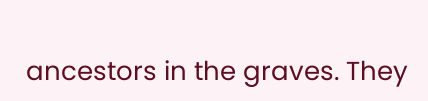ancestors in the graves. They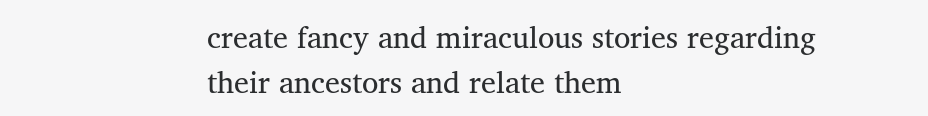create fancy and miraculous stories regarding their ancestors and relate them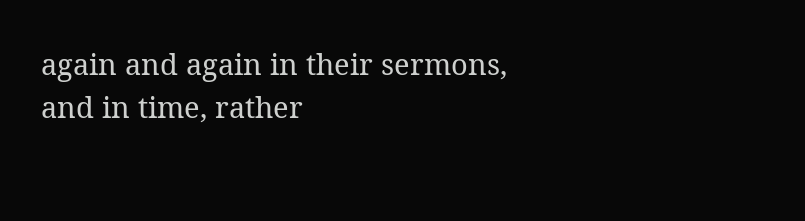again and again in their sermons, and in time, rather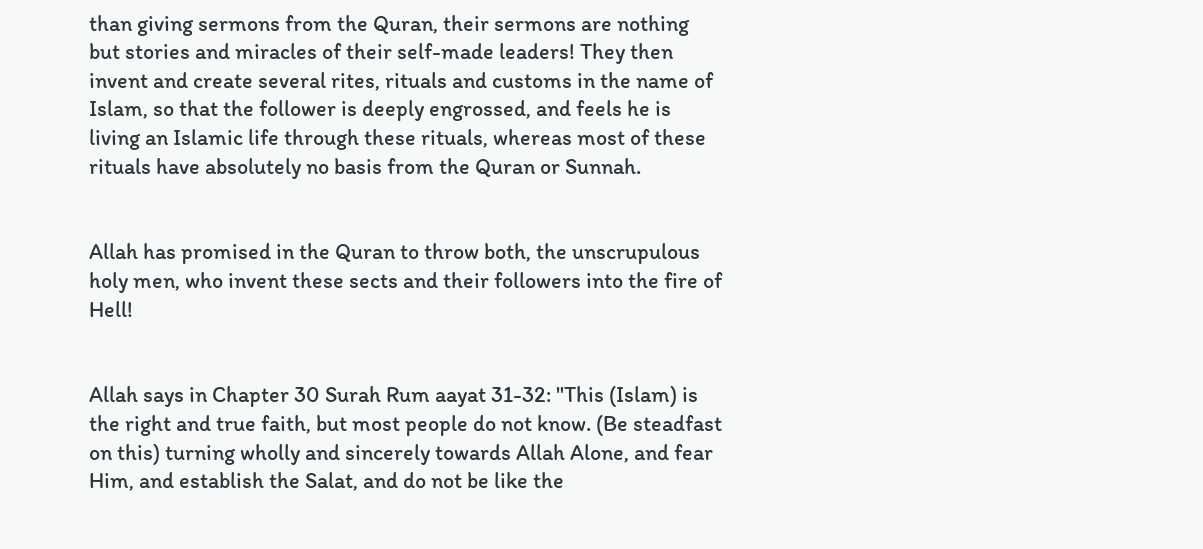than giving sermons from the Quran, their sermons are nothing but stories and miracles of their self-made leaders! They then invent and create several rites, rituals and customs in the name of Islam, so that the follower is deeply engrossed, and feels he is living an Islamic life through these rituals, whereas most of these rituals have absolutely no basis from the Quran or Sunnah.


Allah has promised in the Quran to throw both, the unscrupulous holy men, who invent these sects and their followers into the fire of Hell!


Allah says in Chapter 30 Surah Rum aayat 31-32: "This (Islam) is the right and true faith, but most people do not know. (Be steadfast on this) turning wholly and sincerely towards Allah Alone, and fear Him, and establish the Salat, and do not be like the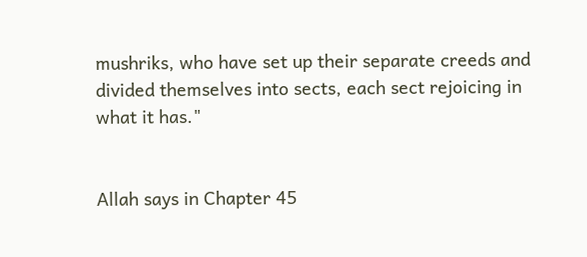mushriks, who have set up their separate creeds and divided themselves into sects, each sect rejoicing in what it has."


Allah says in Chapter 45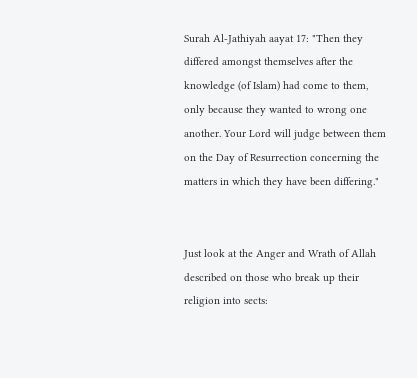Surah Al-Jathiyah aayat 17: "Then they differed amongst themselves after the knowledge (of Islam) had come to them, only because they wanted to wrong one another. Your Lord will judge between them on the Day of Resurrection concerning the matters in which they have been differing."


Just look at the Anger and Wrath of Allah described on those who break up their religion into sects: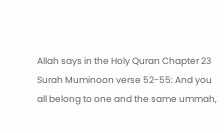Allah says in the Holy Quran Chapter 23 Surah Muminoon verse 52-55: And you all belong to one and the same ummah,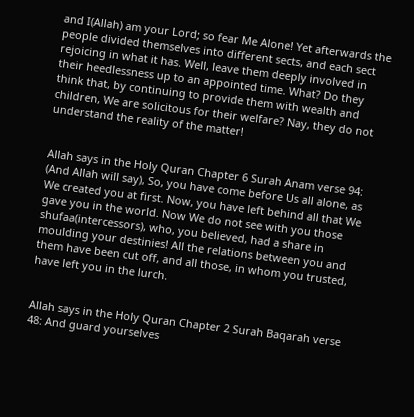and I(Allah) am your Lord; so fear Me Alone! Yet afterwards the people divided themselves into different sects, and each sect rejoicing in what it has. Well, leave them deeply involved in their heedlessness up to an appointed time. What? Do they think that, by continuing to provide them with wealth and children, We are solicitous for their welfare? Nay, they do not understand the reality of the matter!


Allah says in the Holy Quran Chapter 6 Surah Anam verse 94: (And Allah will say), So, you have come before Us all alone, as We created you at first. Now, you have left behind all that We gave you in the world. Now We do not see with you those shufaa(intercessors), who, you believed, had a share in moulding your destinies! All the relations between you and them have been cut off, and all those, in whom you trusted, have left you in the lurch.


Allah says in the Holy Quran Chapter 2 Surah Baqarah verse 48: And guard yourselves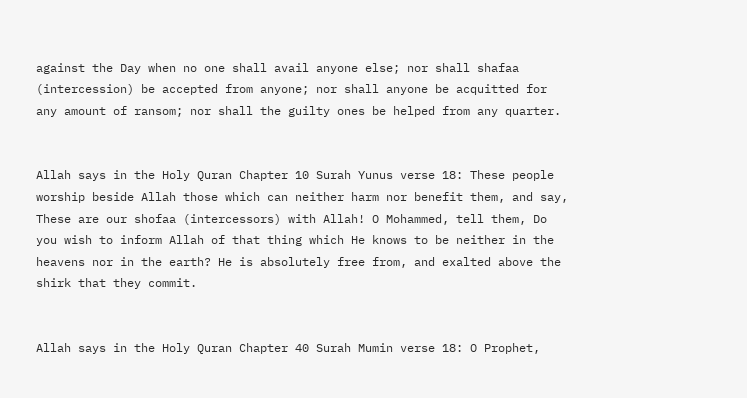against the Day when no one shall avail anyone else; nor shall shafaa (intercession) be accepted from anyone; nor shall anyone be acquitted for any amount of ransom; nor shall the guilty ones be helped from any quarter.


Allah says in the Holy Quran Chapter 10 Surah Yunus verse 18: These people worship beside Allah those which can neither harm nor benefit them, and say, These are our shofaa (intercessors) with Allah! O Mohammed, tell them, Do you wish to inform Allah of that thing which He knows to be neither in the heavens nor in the earth? He is absolutely free from, and exalted above the shirk that they commit.


Allah says in the Holy Quran Chapter 40 Surah Mumin verse 18: O Prophet,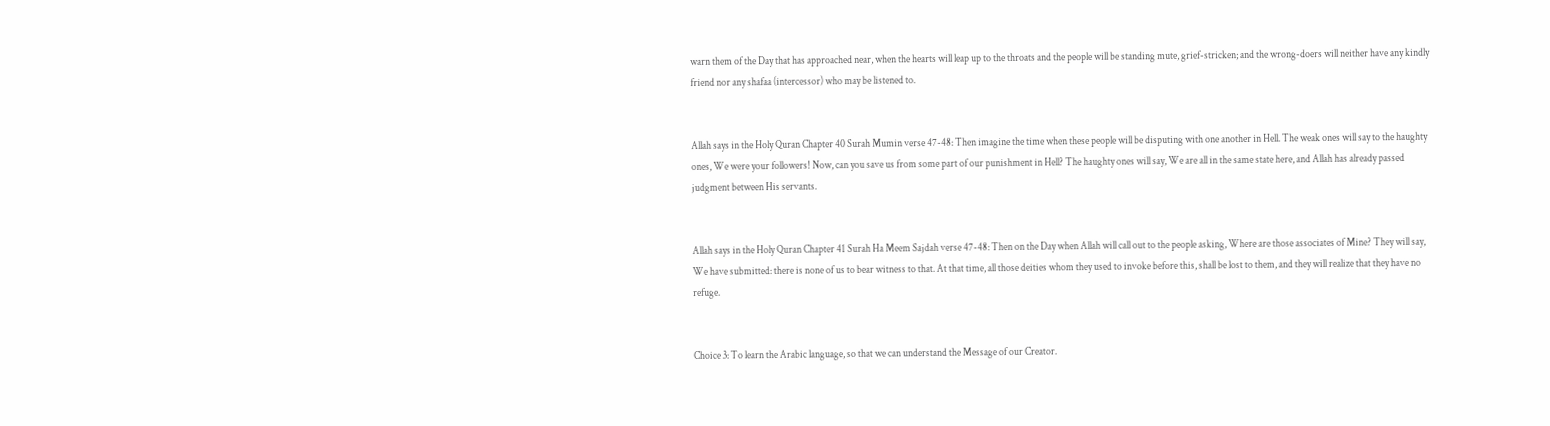warn them of the Day that has approached near, when the hearts will leap up to the throats and the people will be standing mute, grief-stricken; and the wrong-doers will neither have any kindly friend nor any shafaa (intercessor) who may be listened to.


Allah says in the Holy Quran Chapter 40 Surah Mumin verse 47-48: Then imagine the time when these people will be disputing with one another in Hell. The weak ones will say to the haughty ones, We were your followers! Now, can you save us from some part of our punishment in Hell? The haughty ones will say, We are all in the same state here, and Allah has already passed judgment between His servants.


Allah says in the Holy Quran Chapter 41 Surah Ha Meem Sajdah verse 47-48: Then on the Day when Allah will call out to the people asking, Where are those associates of Mine? They will say, We have submitted: there is none of us to bear witness to that. At that time, all those deities whom they used to invoke before this, shall be lost to them, and they will realize that they have no refuge.


Choice 3: To learn the Arabic language, so that we can understand the Message of our Creator.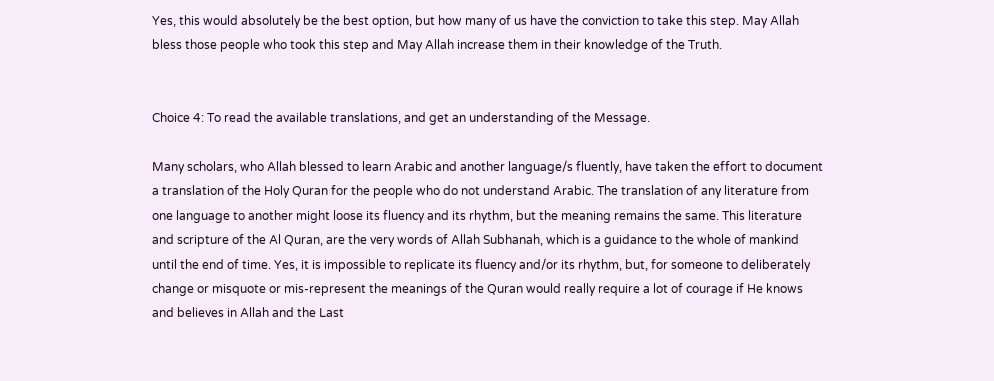Yes, this would absolutely be the best option, but how many of us have the conviction to take this step. May Allah bless those people who took this step and May Allah increase them in their knowledge of the Truth.


Choice 4: To read the available translations, and get an understanding of the Message.

Many scholars, who Allah blessed to learn Arabic and another language/s fluently, have taken the effort to document a translation of the Holy Quran for the people who do not understand Arabic. The translation of any literature from one language to another might loose its fluency and its rhythm, but the meaning remains the same. This literature and scripture of the Al Quran, are the very words of Allah Subhanah, which is a guidance to the whole of mankind until the end of time. Yes, it is impossible to replicate its fluency and/or its rhythm, but, for someone to deliberately change or misquote or mis-represent the meanings of the Quran would really require a lot of courage if He knows and believes in Allah and the Last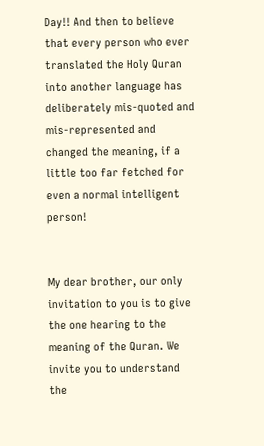Day!! And then to believe that every person who ever translated the Holy Quran into another language has deliberately mis-quoted and mis-represented and changed the meaning, if a little too far fetched for even a normal intelligent person!


My dear brother, our only invitation to you is to give the one hearing to the meaning of the Quran. We invite you to understand the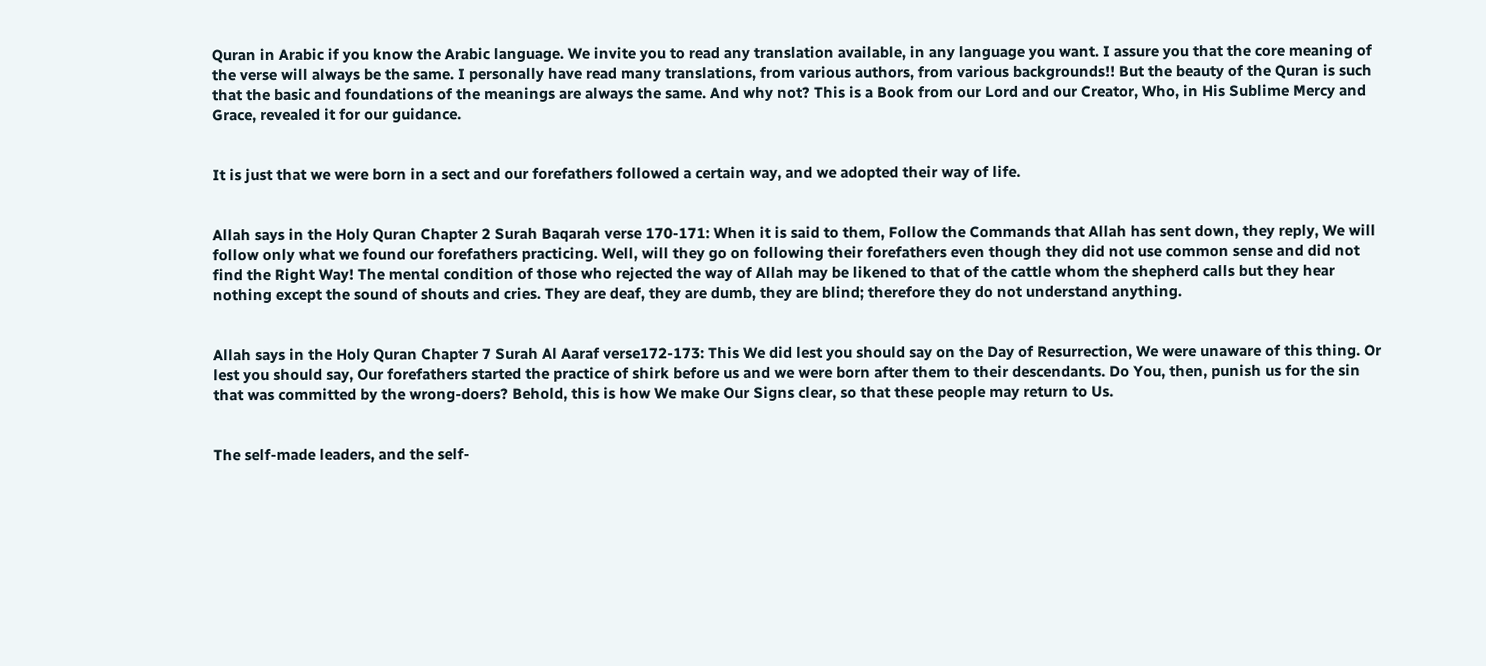Quran in Arabic if you know the Arabic language. We invite you to read any translation available, in any language you want. I assure you that the core meaning of the verse will always be the same. I personally have read many translations, from various authors, from various backgrounds!! But the beauty of the Quran is such that the basic and foundations of the meanings are always the same. And why not? This is a Book from our Lord and our Creator, Who, in His Sublime Mercy and Grace, revealed it for our guidance.


It is just that we were born in a sect and our forefathers followed a certain way, and we adopted their way of life.


Allah says in the Holy Quran Chapter 2 Surah Baqarah verse 170-171: When it is said to them, Follow the Commands that Allah has sent down, they reply, We will follow only what we found our forefathers practicing. Well, will they go on following their forefathers even though they did not use common sense and did not find the Right Way! The mental condition of those who rejected the way of Allah may be likened to that of the cattle whom the shepherd calls but they hear nothing except the sound of shouts and cries. They are deaf, they are dumb, they are blind; therefore they do not understand anything.


Allah says in the Holy Quran Chapter 7 Surah Al Aaraf verse172-173: This We did lest you should say on the Day of Resurrection, We were unaware of this thing. Or lest you should say, Our forefathers started the practice of shirk before us and we were born after them to their descendants. Do You, then, punish us for the sin that was committed by the wrong-doers? Behold, this is how We make Our Signs clear, so that these people may return to Us.


The self-made leaders, and the self-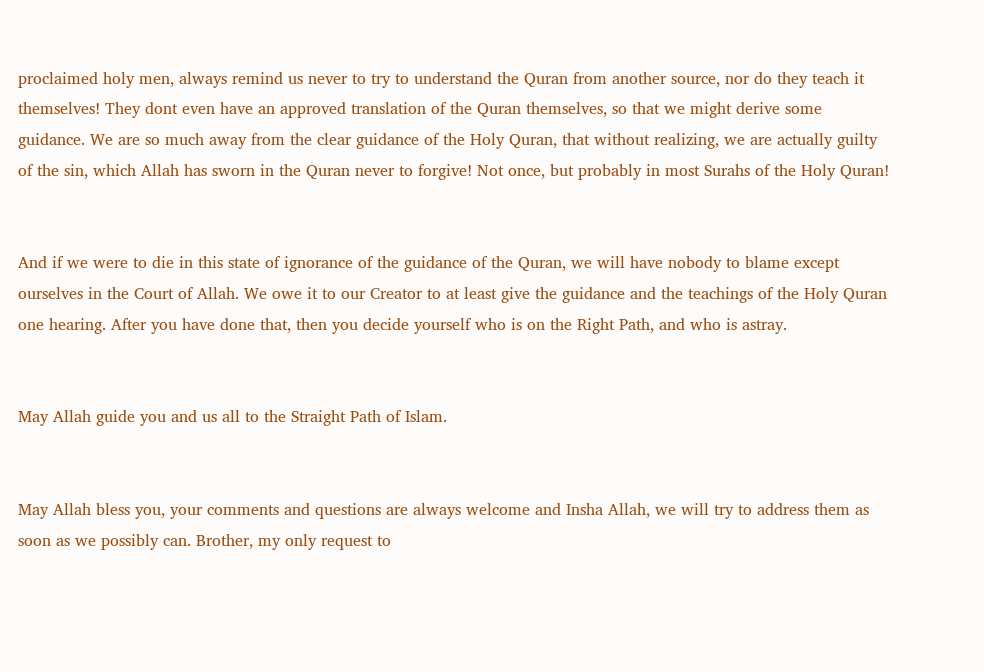proclaimed holy men, always remind us never to try to understand the Quran from another source, nor do they teach it themselves! They dont even have an approved translation of the Quran themselves, so that we might derive some guidance. We are so much away from the clear guidance of the Holy Quran, that without realizing, we are actually guilty of the sin, which Allah has sworn in the Quran never to forgive! Not once, but probably in most Surahs of the Holy Quran!


And if we were to die in this state of ignorance of the guidance of the Quran, we will have nobody to blame except ourselves in the Court of Allah. We owe it to our Creator to at least give the guidance and the teachings of the Holy Quran one hearing. After you have done that, then you decide yourself who is on the Right Path, and who is astray.


May Allah guide you and us all to the Straight Path of Islam.


May Allah bless you, your comments and questions are always welcome and Insha Allah, we will try to address them as soon as we possibly can. Brother, my only request to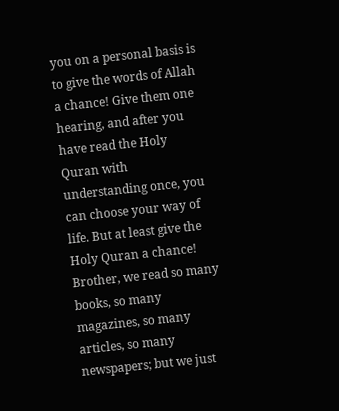you on a personal basis is to give the words of Allah a chance! Give them one hearing, and after you have read the Holy Quran with understanding once, you can choose your way of life. But at least give the Holy Quran a chance! Brother, we read so many books, so many magazines, so many articles, so many newspapers; but we just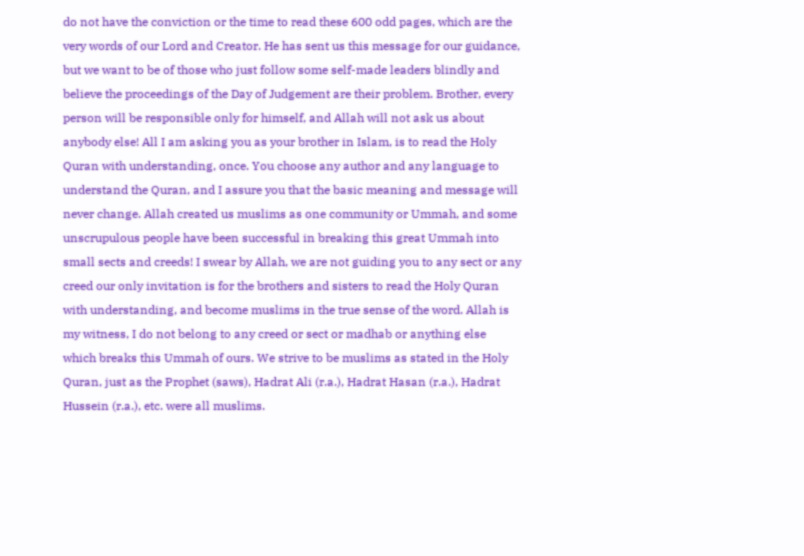do not have the conviction or the time to read these 600 odd pages, which are the very words of our Lord and Creator. He has sent us this message for our guidance, but we want to be of those who just follow some self-made leaders blindly and believe the proceedings of the Day of Judgement are their problem. Brother, every person will be responsible only for himself, and Allah will not ask us about anybody else! All I am asking you as your brother in Islam, is to read the Holy Quran with understanding, once. You choose any author and any language to understand the Quran, and I assure you that the basic meaning and message will never change. Allah created us muslims as one community or Ummah, and some unscrupulous people have been successful in breaking this great Ummah into small sects and creeds! I swear by Allah, we are not guiding you to any sect or any creed our only invitation is for the brothers and sisters to read the Holy Quran with understanding, and become muslims in the true sense of the word. Allah is my witness, I do not belong to any creed or sect or madhab or anything else which breaks this Ummah of ours. We strive to be muslims as stated in the Holy Quran, just as the Prophet (saws), Hadrat Ali (r.a.), Hadrat Hasan (r.a.), Hadrat Hussein (r.a.), etc. were all muslims.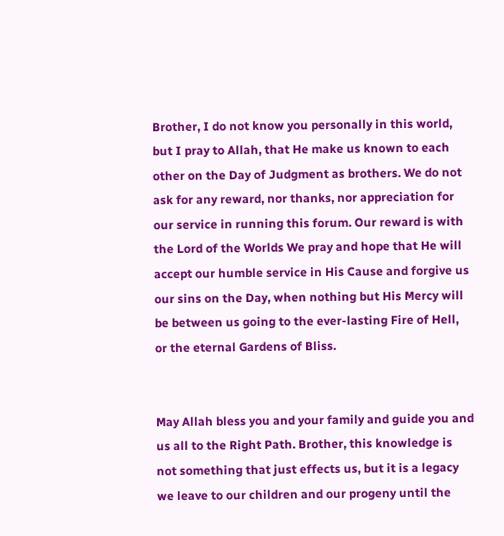Brother, I do not know you personally in this world, but I pray to Allah, that He make us known to each other on the Day of Judgment as brothers. We do not ask for any reward, nor thanks, nor appreciation for our service in running this forum. Our reward is with the Lord of the Worlds We pray and hope that He will accept our humble service in His Cause and forgive us our sins on the Day, when nothing but His Mercy will be between us going to the ever-lasting Fire of Hell, or the eternal Gardens of Bliss.


May Allah bless you and your family and guide you and us all to the Right Path. Brother, this knowledge is not something that just effects us, but it is a legacy we leave to our children and our progeny until the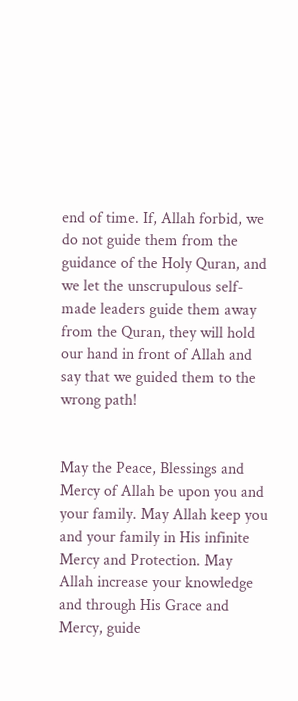end of time. If, Allah forbid, we do not guide them from the guidance of the Holy Quran, and we let the unscrupulous self-made leaders guide them away from the Quran, they will hold our hand in front of Allah and say that we guided them to the wrong path!


May the Peace, Blessings and Mercy of Allah be upon you and your family. May Allah keep you and your family in His infinite Mercy and Protection. May Allah increase your knowledge and through His Grace and Mercy, guide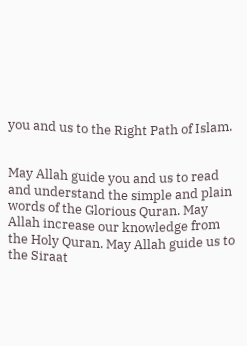you and us to the Right Path of Islam.


May Allah guide you and us to read and understand the simple and plain words of the Glorious Quran. May Allah increase our knowledge from the Holy Quran. May Allah guide us to the Siraat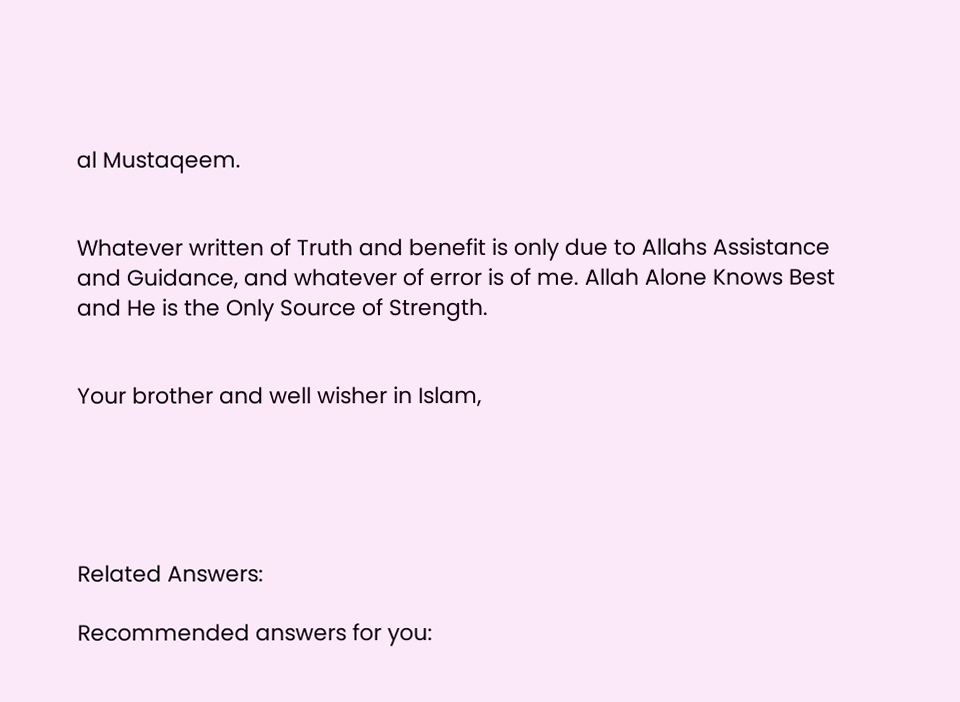al Mustaqeem.


Whatever written of Truth and benefit is only due to Allahs Assistance and Guidance, and whatever of error is of me. Allah Alone Knows Best and He is the Only Source of Strength.


Your brother and well wisher in Islam,





Related Answers:

Recommended answers for you: